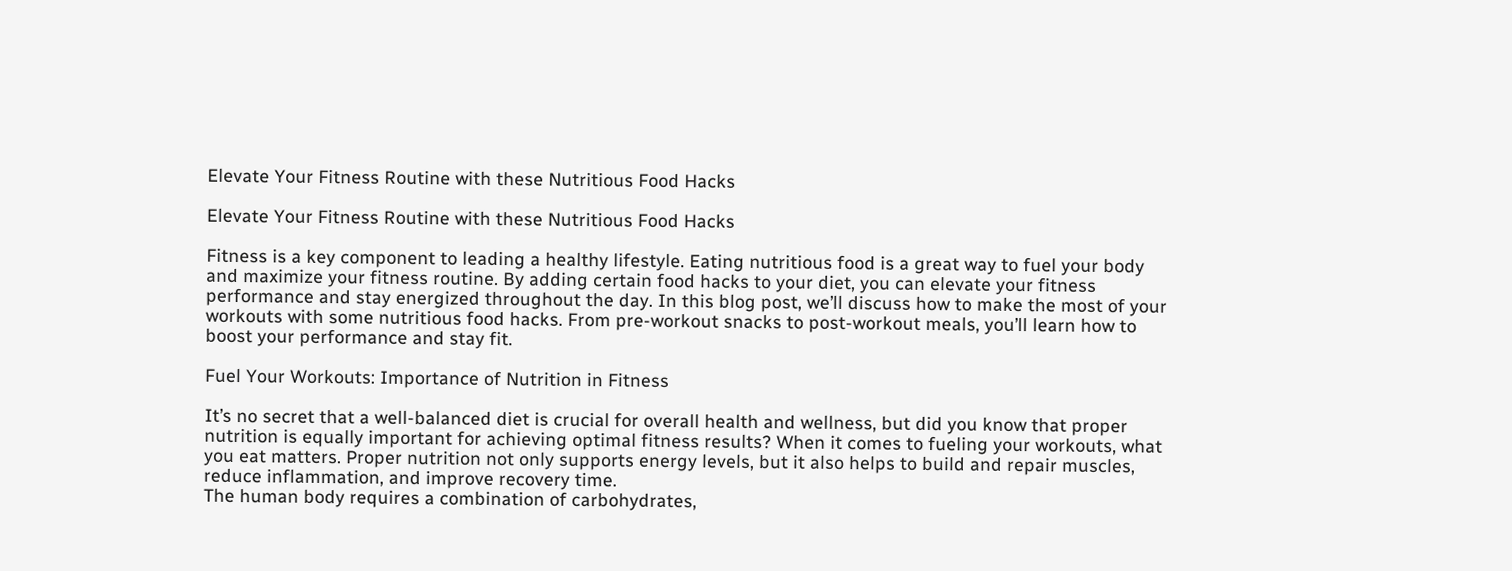Elevate Your Fitness Routine with these Nutritious Food Hacks

Elevate Your Fitness Routine with these Nutritious Food Hacks

Fitness is a key component to leading a healthy lifestyle. Eating nutritious food is a great way to fuel your body and maximize your fitness routine. By adding certain food hacks to your diet, you can elevate your fitness performance and stay energized throughout the day. In this blog post, we’ll discuss how to make the most of your workouts with some nutritious food hacks. From pre-workout snacks to post-workout meals, you’ll learn how to boost your performance and stay fit.

Fuel Your Workouts: Importance of Nutrition in Fitness

It’s no secret that a well-balanced diet is crucial for overall health and wellness, but did you know that proper nutrition is equally important for achieving optimal fitness results? When it comes to fueling your workouts, what you eat matters. Proper nutrition not only supports energy levels, but it also helps to build and repair muscles, reduce inflammation, and improve recovery time.
The human body requires a combination of carbohydrates,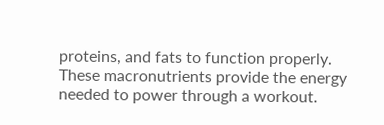proteins, and fats to function properly. These macronutrients provide the energy needed to power through a workout.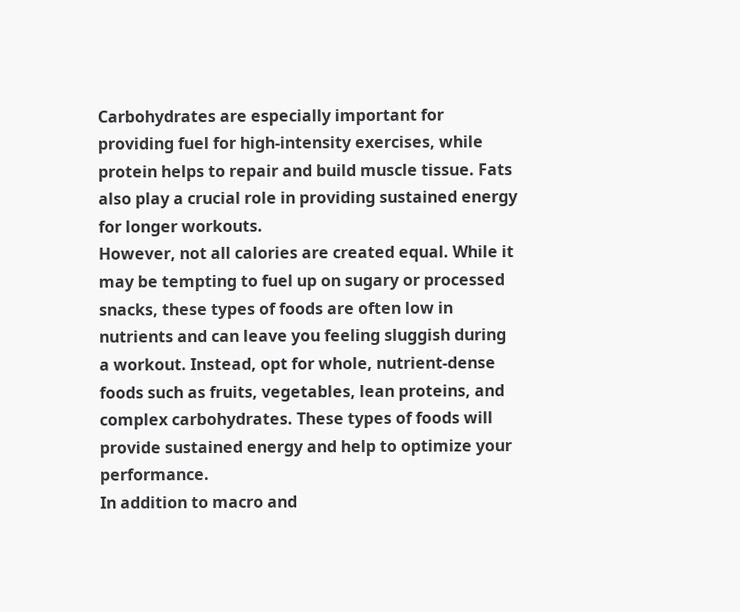Carbohydrates are especially important for providing fuel for high-intensity exercises, while protein helps to repair and build muscle tissue. Fats also play a crucial role in providing sustained energy for longer workouts.
However, not all calories are created equal. While it may be tempting to fuel up on sugary or processed snacks, these types of foods are often low in nutrients and can leave you feeling sluggish during a workout. Instead, opt for whole, nutrient-dense foods such as fruits, vegetables, lean proteins, and complex carbohydrates. These types of foods will provide sustained energy and help to optimize your performance.
In addition to macro and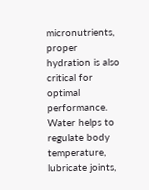micronutrients, proper hydration is also critical for optimal performance. Water helps to regulate body temperature, lubricate joints,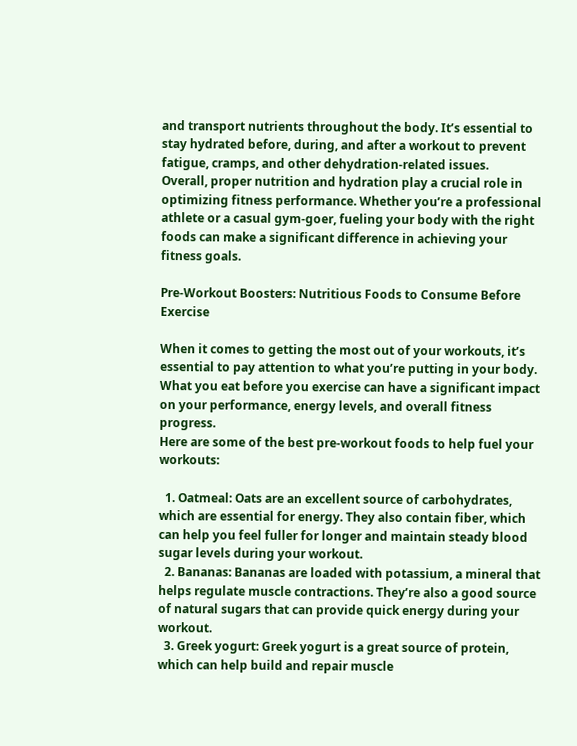and transport nutrients throughout the body. It’s essential to stay hydrated before, during, and after a workout to prevent fatigue, cramps, and other dehydration-related issues.
Overall, proper nutrition and hydration play a crucial role in optimizing fitness performance. Whether you’re a professional athlete or a casual gym-goer, fueling your body with the right foods can make a significant difference in achieving your fitness goals.

Pre-Workout Boosters: Nutritious Foods to Consume Before Exercise

When it comes to getting the most out of your workouts, it’s essential to pay attention to what you’re putting in your body. What you eat before you exercise can have a significant impact on your performance, energy levels, and overall fitness progress.
Here are some of the best pre-workout foods to help fuel your workouts:

  1. Oatmeal: Oats are an excellent source of carbohydrates, which are essential for energy. They also contain fiber, which can help you feel fuller for longer and maintain steady blood sugar levels during your workout.
  2. Bananas: Bananas are loaded with potassium, a mineral that helps regulate muscle contractions. They’re also a good source of natural sugars that can provide quick energy during your workout.
  3. Greek yogurt: Greek yogurt is a great source of protein, which can help build and repair muscle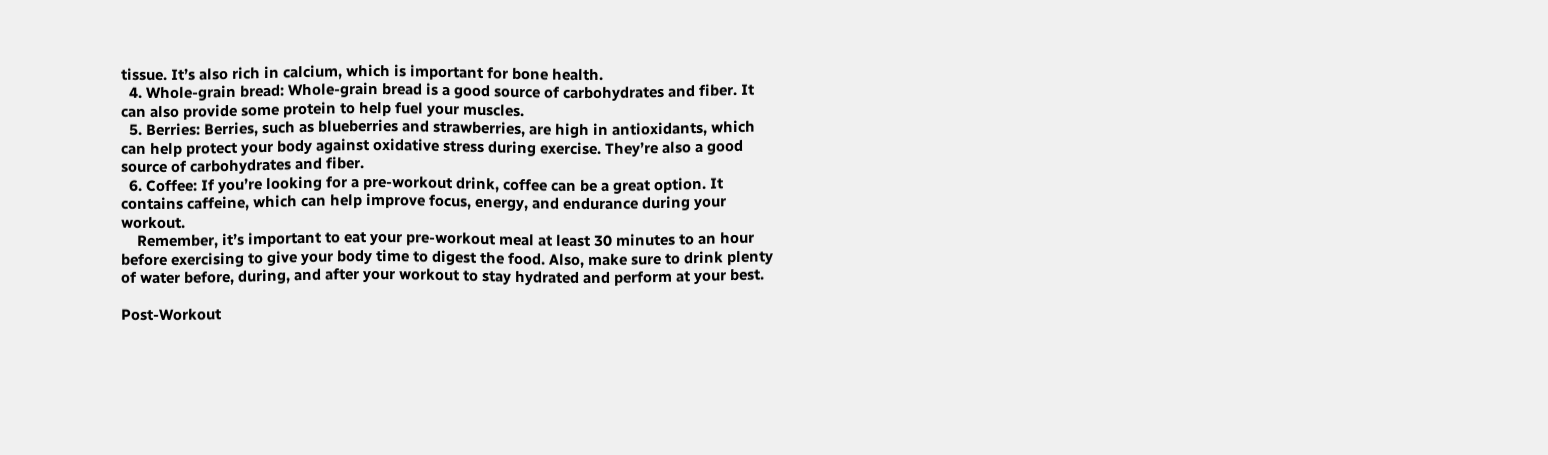tissue. It’s also rich in calcium, which is important for bone health.
  4. Whole-grain bread: Whole-grain bread is a good source of carbohydrates and fiber. It can also provide some protein to help fuel your muscles.
  5. Berries: Berries, such as blueberries and strawberries, are high in antioxidants, which can help protect your body against oxidative stress during exercise. They’re also a good source of carbohydrates and fiber.
  6. Coffee: If you’re looking for a pre-workout drink, coffee can be a great option. It contains caffeine, which can help improve focus, energy, and endurance during your workout.
    Remember, it’s important to eat your pre-workout meal at least 30 minutes to an hour before exercising to give your body time to digest the food. Also, make sure to drink plenty of water before, during, and after your workout to stay hydrated and perform at your best.

Post-Workout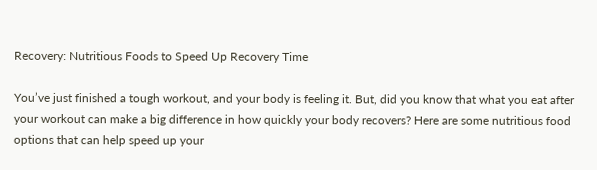Recovery: Nutritious Foods to Speed Up Recovery Time

You’ve just finished a tough workout, and your body is feeling it. But, did you know that what you eat after your workout can make a big difference in how quickly your body recovers? Here are some nutritious food options that can help speed up your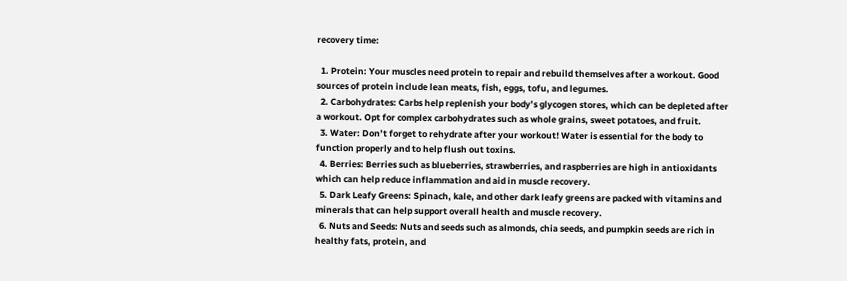recovery time:

  1. Protein: Your muscles need protein to repair and rebuild themselves after a workout. Good sources of protein include lean meats, fish, eggs, tofu, and legumes.
  2. Carbohydrates: Carbs help replenish your body’s glycogen stores, which can be depleted after a workout. Opt for complex carbohydrates such as whole grains, sweet potatoes, and fruit.
  3. Water: Don’t forget to rehydrate after your workout! Water is essential for the body to function properly and to help flush out toxins.
  4. Berries: Berries such as blueberries, strawberries, and raspberries are high in antioxidants which can help reduce inflammation and aid in muscle recovery.
  5. Dark Leafy Greens: Spinach, kale, and other dark leafy greens are packed with vitamins and minerals that can help support overall health and muscle recovery.
  6. Nuts and Seeds: Nuts and seeds such as almonds, chia seeds, and pumpkin seeds are rich in healthy fats, protein, and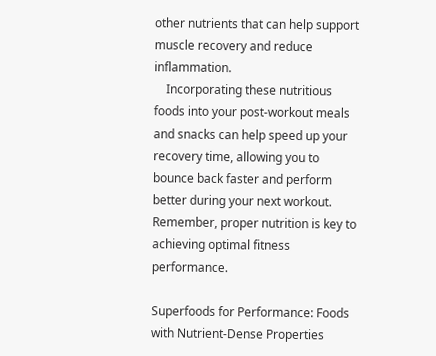other nutrients that can help support muscle recovery and reduce inflammation.
    Incorporating these nutritious foods into your post-workout meals and snacks can help speed up your recovery time, allowing you to bounce back faster and perform better during your next workout. Remember, proper nutrition is key to achieving optimal fitness performance.

Superfoods for Performance: Foods with Nutrient-Dense Properties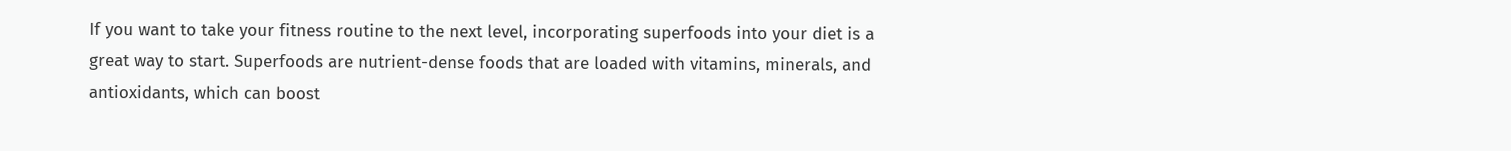If you want to take your fitness routine to the next level, incorporating superfoods into your diet is a great way to start. Superfoods are nutrient-dense foods that are loaded with vitamins, minerals, and antioxidants, which can boost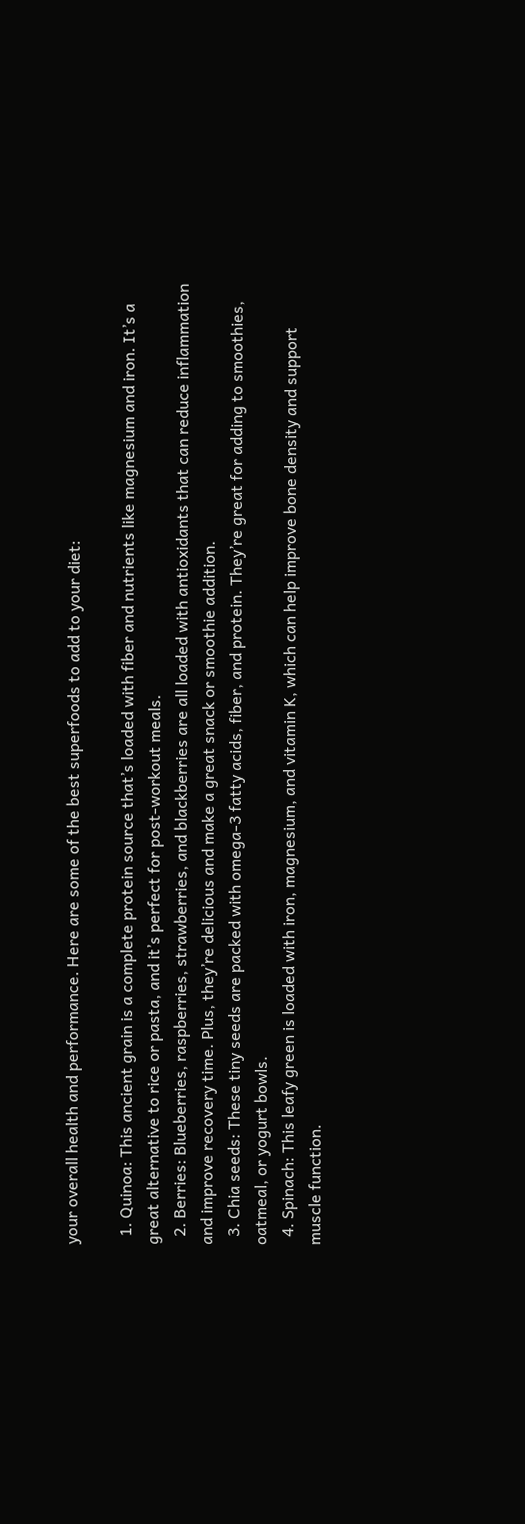your overall health and performance. Here are some of the best superfoods to add to your diet:

  1. Quinoa: This ancient grain is a complete protein source that’s loaded with fiber and nutrients like magnesium and iron. It’s a great alternative to rice or pasta, and it’s perfect for post-workout meals.
  2. Berries: Blueberries, raspberries, strawberries, and blackberries are all loaded with antioxidants that can reduce inflammation and improve recovery time. Plus, they’re delicious and make a great snack or smoothie addition.
  3. Chia seeds: These tiny seeds are packed with omega-3 fatty acids, fiber, and protein. They’re great for adding to smoothies, oatmeal, or yogurt bowls.
  4. Spinach: This leafy green is loaded with iron, magnesium, and vitamin K, which can help improve bone density and support muscle function.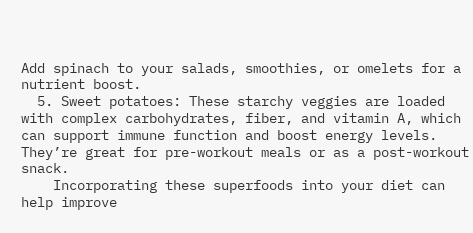Add spinach to your salads, smoothies, or omelets for a nutrient boost.
  5. Sweet potatoes: These starchy veggies are loaded with complex carbohydrates, fiber, and vitamin A, which can support immune function and boost energy levels. They’re great for pre-workout meals or as a post-workout snack.
    Incorporating these superfoods into your diet can help improve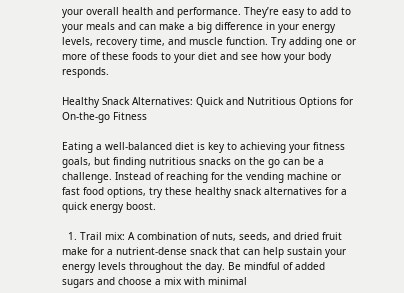your overall health and performance. They’re easy to add to your meals and can make a big difference in your energy levels, recovery time, and muscle function. Try adding one or more of these foods to your diet and see how your body responds.

Healthy Snack Alternatives: Quick and Nutritious Options for On-the-go Fitness

Eating a well-balanced diet is key to achieving your fitness goals, but finding nutritious snacks on the go can be a challenge. Instead of reaching for the vending machine or fast food options, try these healthy snack alternatives for a quick energy boost.

  1. Trail mix: A combination of nuts, seeds, and dried fruit make for a nutrient-dense snack that can help sustain your energy levels throughout the day. Be mindful of added sugars and choose a mix with minimal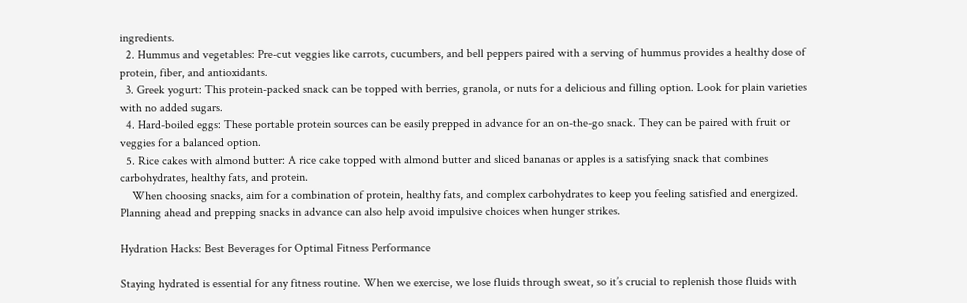ingredients.
  2. Hummus and vegetables: Pre-cut veggies like carrots, cucumbers, and bell peppers paired with a serving of hummus provides a healthy dose of protein, fiber, and antioxidants.
  3. Greek yogurt: This protein-packed snack can be topped with berries, granola, or nuts for a delicious and filling option. Look for plain varieties with no added sugars.
  4. Hard-boiled eggs: These portable protein sources can be easily prepped in advance for an on-the-go snack. They can be paired with fruit or veggies for a balanced option.
  5. Rice cakes with almond butter: A rice cake topped with almond butter and sliced bananas or apples is a satisfying snack that combines carbohydrates, healthy fats, and protein.
    When choosing snacks, aim for a combination of protein, healthy fats, and complex carbohydrates to keep you feeling satisfied and energized. Planning ahead and prepping snacks in advance can also help avoid impulsive choices when hunger strikes.

Hydration Hacks: Best Beverages for Optimal Fitness Performance

Staying hydrated is essential for any fitness routine. When we exercise, we lose fluids through sweat, so it’s crucial to replenish those fluids with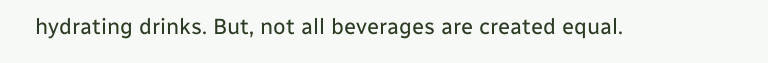hydrating drinks. But, not all beverages are created equal.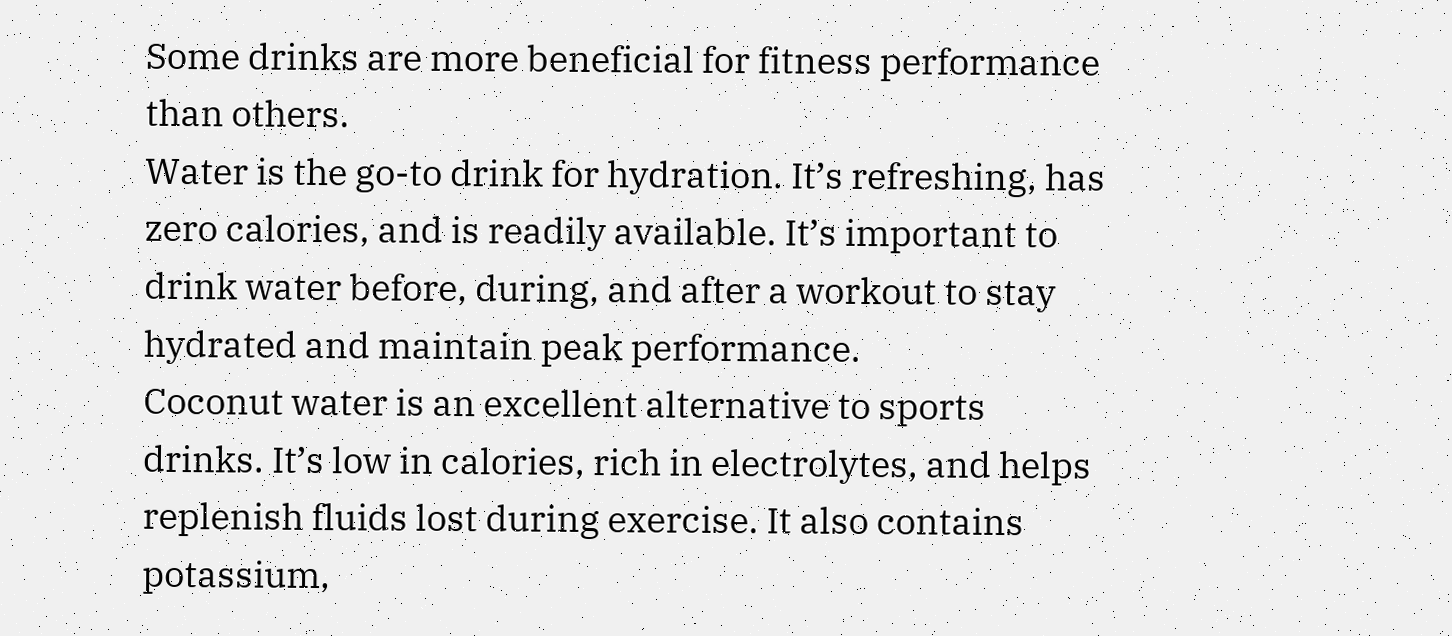Some drinks are more beneficial for fitness performance than others.
Water is the go-to drink for hydration. It’s refreshing, has zero calories, and is readily available. It’s important to drink water before, during, and after a workout to stay hydrated and maintain peak performance.
Coconut water is an excellent alternative to sports drinks. It’s low in calories, rich in electrolytes, and helps replenish fluids lost during exercise. It also contains potassium,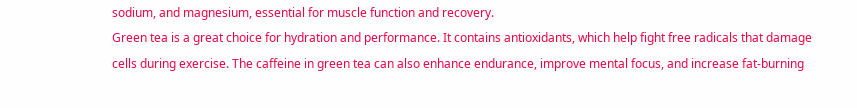sodium, and magnesium, essential for muscle function and recovery.
Green tea is a great choice for hydration and performance. It contains antioxidants, which help fight free radicals that damage cells during exercise. The caffeine in green tea can also enhance endurance, improve mental focus, and increase fat-burning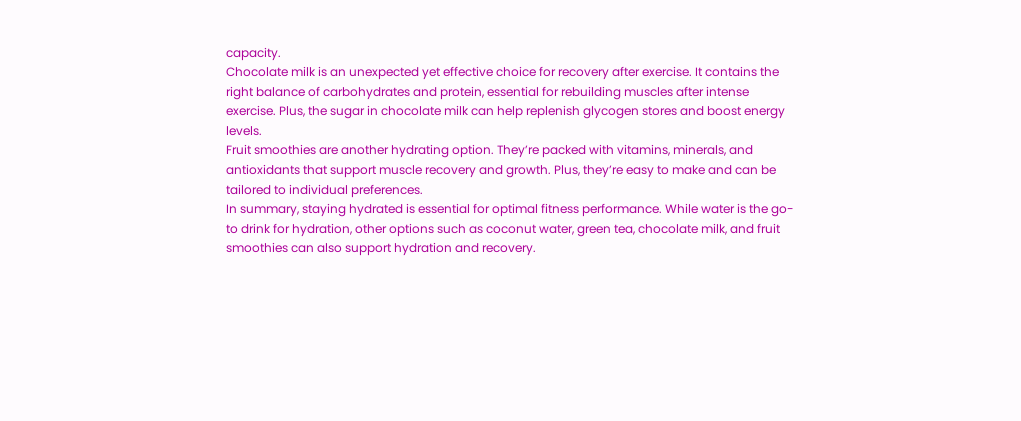capacity.
Chocolate milk is an unexpected yet effective choice for recovery after exercise. It contains the right balance of carbohydrates and protein, essential for rebuilding muscles after intense exercise. Plus, the sugar in chocolate milk can help replenish glycogen stores and boost energy levels.
Fruit smoothies are another hydrating option. They’re packed with vitamins, minerals, and antioxidants that support muscle recovery and growth. Plus, they’re easy to make and can be tailored to individual preferences.
In summary, staying hydrated is essential for optimal fitness performance. While water is the go-to drink for hydration, other options such as coconut water, green tea, chocolate milk, and fruit smoothies can also support hydration and recovery.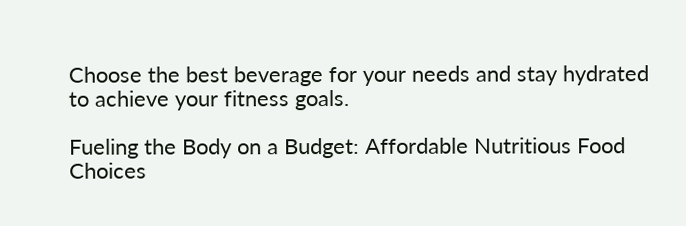Choose the best beverage for your needs and stay hydrated to achieve your fitness goals.

Fueling the Body on a Budget: Affordable Nutritious Food Choices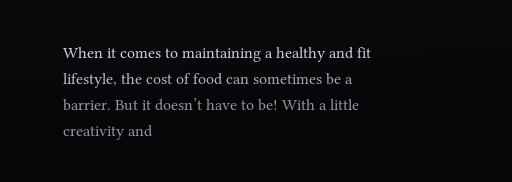When it comes to maintaining a healthy and fit lifestyle, the cost of food can sometimes be a barrier. But it doesn’t have to be! With a little creativity and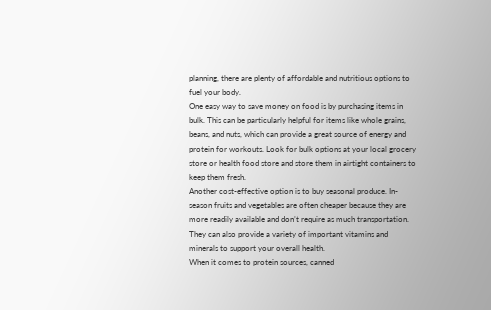planning, there are plenty of affordable and nutritious options to fuel your body.
One easy way to save money on food is by purchasing items in bulk. This can be particularly helpful for items like whole grains, beans, and nuts, which can provide a great source of energy and protein for workouts. Look for bulk options at your local grocery store or health food store and store them in airtight containers to keep them fresh.
Another cost-effective option is to buy seasonal produce. In-season fruits and vegetables are often cheaper because they are more readily available and don’t require as much transportation. They can also provide a variety of important vitamins and minerals to support your overall health.
When it comes to protein sources, canned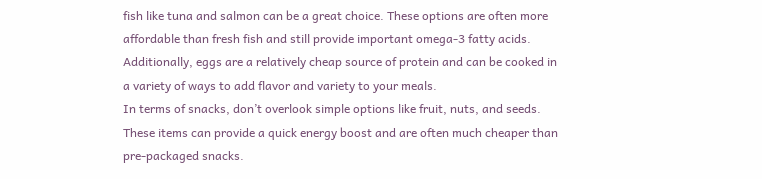fish like tuna and salmon can be a great choice. These options are often more affordable than fresh fish and still provide important omega-3 fatty acids. Additionally, eggs are a relatively cheap source of protein and can be cooked in a variety of ways to add flavor and variety to your meals.
In terms of snacks, don’t overlook simple options like fruit, nuts, and seeds. These items can provide a quick energy boost and are often much cheaper than pre-packaged snacks.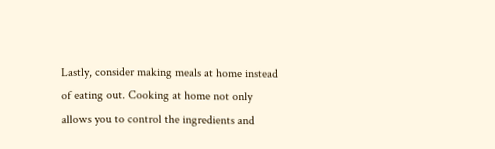Lastly, consider making meals at home instead of eating out. Cooking at home not only allows you to control the ingredients and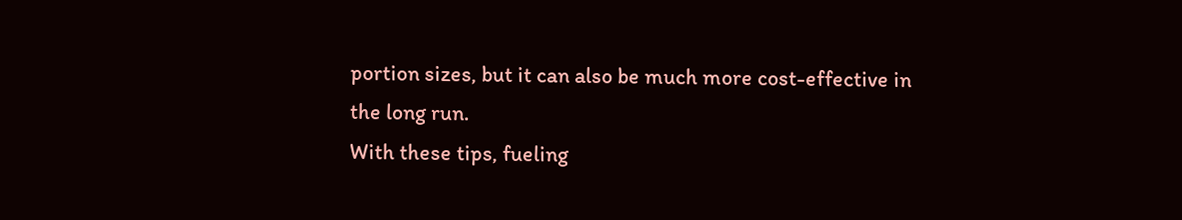portion sizes, but it can also be much more cost-effective in the long run.
With these tips, fueling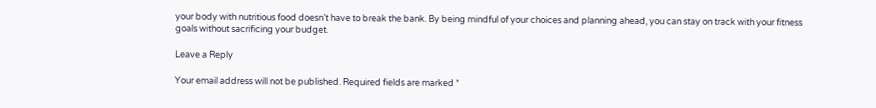your body with nutritious food doesn’t have to break the bank. By being mindful of your choices and planning ahead, you can stay on track with your fitness goals without sacrificing your budget.

Leave a Reply

Your email address will not be published. Required fields are marked *